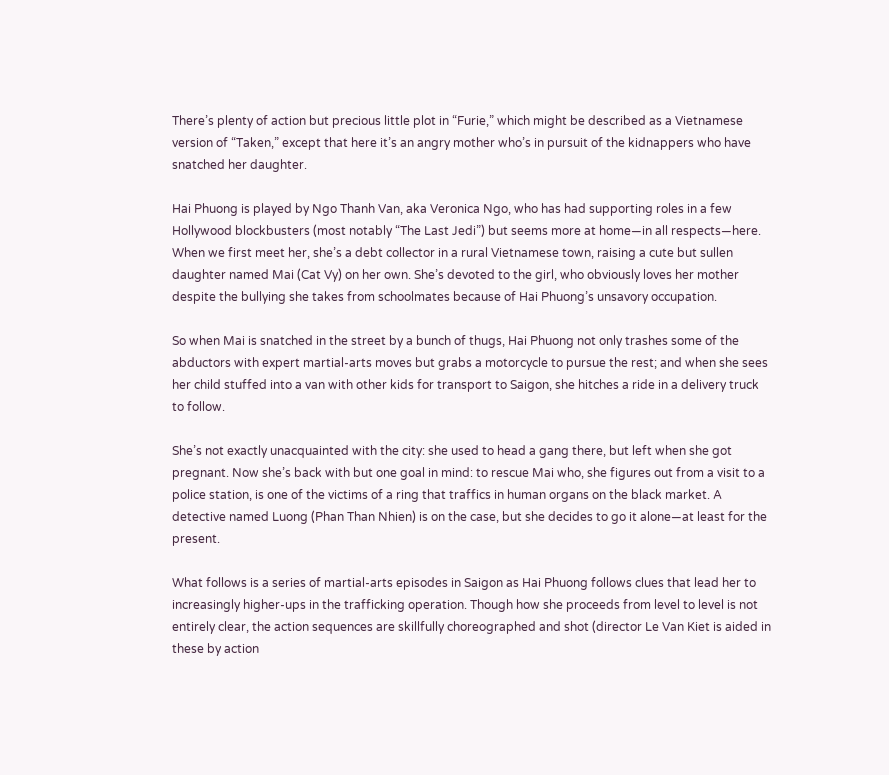There’s plenty of action but precious little plot in “Furie,” which might be described as a Vietnamese version of “Taken,” except that here it’s an angry mother who’s in pursuit of the kidnappers who have snatched her daughter.

Hai Phuong is played by Ngo Thanh Van, aka Veronica Ngo, who has had supporting roles in a few Hollywood blockbusters (most notably “The Last Jedi”) but seems more at home—in all respects—here. When we first meet her, she’s a debt collector in a rural Vietnamese town, raising a cute but sullen daughter named Mai (Cat Vy) on her own. She’s devoted to the girl, who obviously loves her mother despite the bullying she takes from schoolmates because of Hai Phuong’s unsavory occupation.

So when Mai is snatched in the street by a bunch of thugs, Hai Phuong not only trashes some of the abductors with expert martial-arts moves but grabs a motorcycle to pursue the rest; and when she sees her child stuffed into a van with other kids for transport to Saigon, she hitches a ride in a delivery truck to follow.

She’s not exactly unacquainted with the city: she used to head a gang there, but left when she got pregnant. Now she’s back with but one goal in mind: to rescue Mai who, she figures out from a visit to a police station, is one of the victims of a ring that traffics in human organs on the black market. A detective named Luong (Phan Than Nhien) is on the case, but she decides to go it alone—at least for the present.

What follows is a series of martial-arts episodes in Saigon as Hai Phuong follows clues that lead her to increasingly higher-ups in the trafficking operation. Though how she proceeds from level to level is not entirely clear, the action sequences are skillfully choreographed and shot (director Le Van Kiet is aided in these by action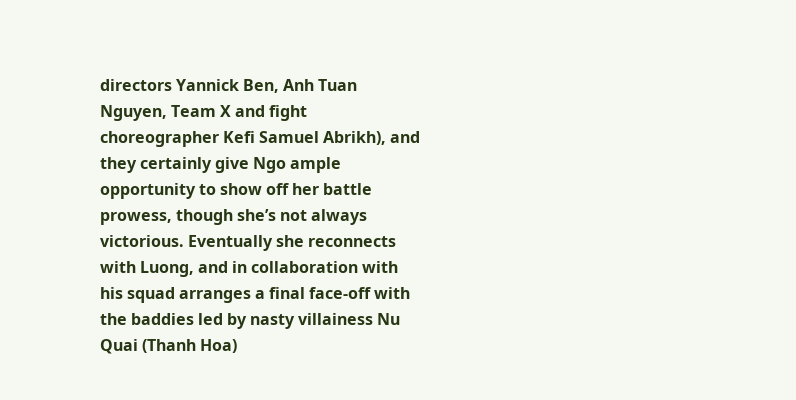directors Yannick Ben, Anh Tuan Nguyen, Team X and fight choreographer Kefi Samuel Abrikh), and they certainly give Ngo ample opportunity to show off her battle prowess, though she’s not always victorious. Eventually she reconnects with Luong, and in collaboration with his squad arranges a final face-off with the baddies led by nasty villainess Nu Quai (Thanh Hoa)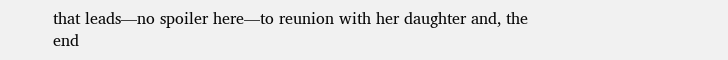that leads—no spoiler here—to reunion with her daughter and, the end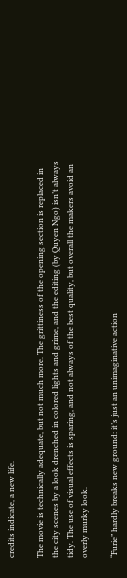credits indicate, a new life.

The movie is technically adequate, but not much more. The grittiness of the opening section is replaced in the city scenes by a look drenched in colored lights and grime, and the editing (by Quyen Ngo) isn’t always tidy. The use of visual effects is sparing, and not always of the best quality, but overall the makers avoid an overly murky look.

“Furie” hardly breaks new ground: it’s just an unimaginative action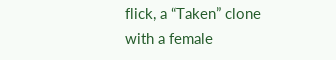flick, a “Taken” clone with a female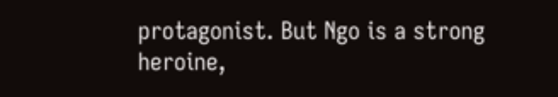protagonist. But Ngo is a strong heroine,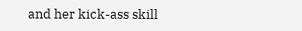and her kick-ass skill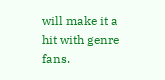will make it a hit with genre fans.